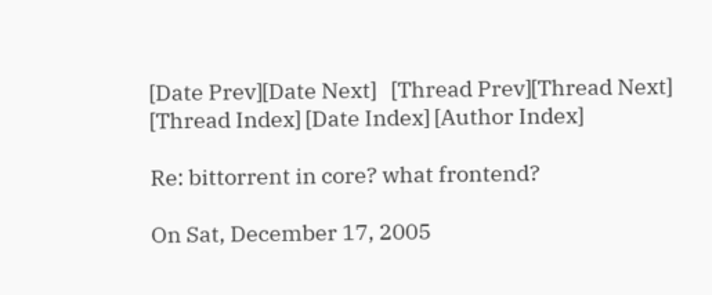[Date Prev][Date Next]   [Thread Prev][Thread Next]   [Thread Index] [Date Index] [Author Index]

Re: bittorrent in core? what frontend?

On Sat, December 17, 2005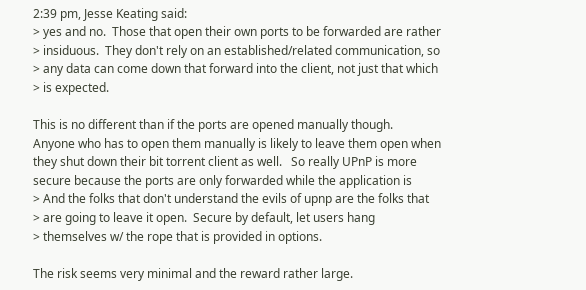2:39 pm, Jesse Keating said:
> yes and no.  Those that open their own ports to be forwarded are rather
> insiduous.  They don't rely on an established/related communication, so
> any data can come down that forward into the client, not just that which
> is expected.

This is no different than if the ports are opened manually though.
Anyone who has to open them manually is likely to leave them open when
they shut down their bit torrent client as well.   So really UPnP is more
secure because the ports are only forwarded while the application is
> And the folks that don't understand the evils of upnp are the folks that
> are going to leave it open.  Secure by default, let users hang
> themselves w/ the rope that is provided in options.

The risk seems very minimal and the reward rather large.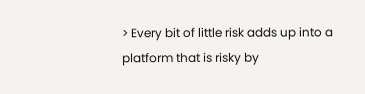> Every bit of little risk adds up into a platform that is risky by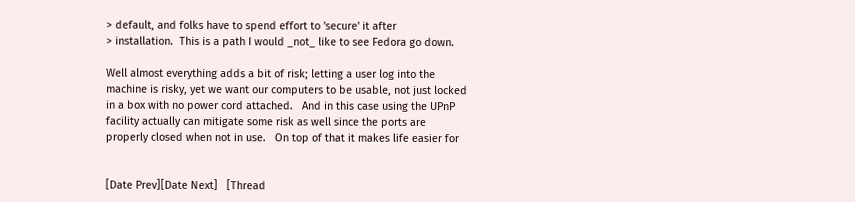> default, and folks have to spend effort to 'secure' it after
> installation.  This is a path I would _not_ like to see Fedora go down.

Well almost everything adds a bit of risk; letting a user log into the
machine is risky, yet we want our computers to be usable, not just locked
in a box with no power cord attached.   And in this case using the UPnP
facility actually can mitigate some risk as well since the ports are
properly closed when not in use.   On top of that it makes life easier for


[Date Prev][Date Next]   [Thread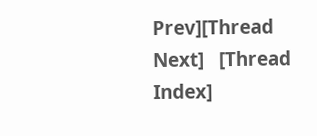Prev][Thread Next]   [Thread Index]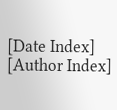[Date Index] [Author Index]